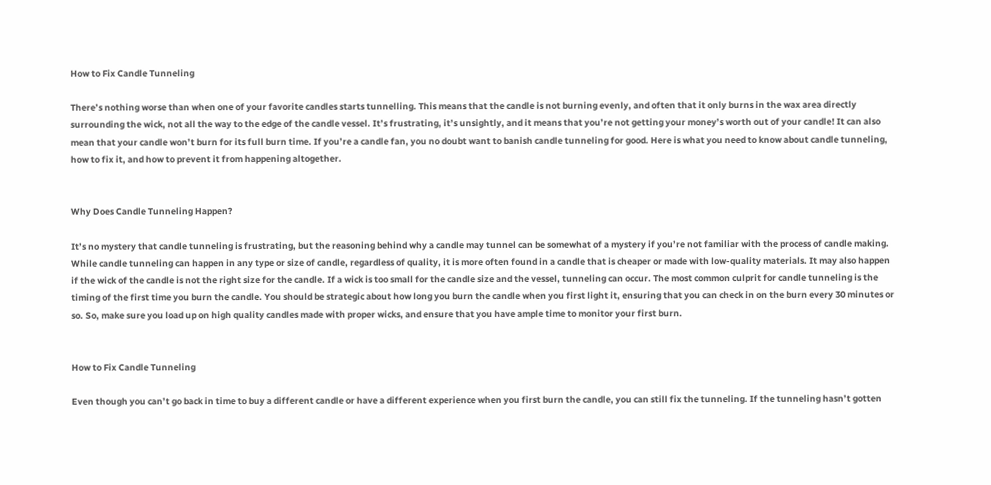How to Fix Candle Tunneling

There’s nothing worse than when one of your favorite candles starts tunnelling. This means that the candle is not burning evenly, and often that it only burns in the wax area directly surrounding the wick, not all the way to the edge of the candle vessel. It’s frustrating, it’s unsightly, and it means that you’re not getting your money’s worth out of your candle! It can also mean that your candle won’t burn for its full burn time. If you’re a candle fan, you no doubt want to banish candle tunneling for good. Here is what you need to know about candle tunneling, how to fix it, and how to prevent it from happening altogether.


Why Does Candle Tunneling Happen?

It’s no mystery that candle tunneling is frustrating, but the reasoning behind why a candle may tunnel can be somewhat of a mystery if you’re not familiar with the process of candle making. While candle tunneling can happen in any type or size of candle, regardless of quality, it is more often found in a candle that is cheaper or made with low-quality materials. It may also happen if the wick of the candle is not the right size for the candle. If a wick is too small for the candle size and the vessel, tunneling can occur. The most common culprit for candle tunneling is the timing of the first time you burn the candle. You should be strategic about how long you burn the candle when you first light it, ensuring that you can check in on the burn every 30 minutes or so. So, make sure you load up on high quality candles made with proper wicks, and ensure that you have ample time to monitor your first burn.


How to Fix Candle Tunneling

Even though you can’t go back in time to buy a different candle or have a different experience when you first burn the candle, you can still fix the tunneling. If the tunneling hasn’t gotten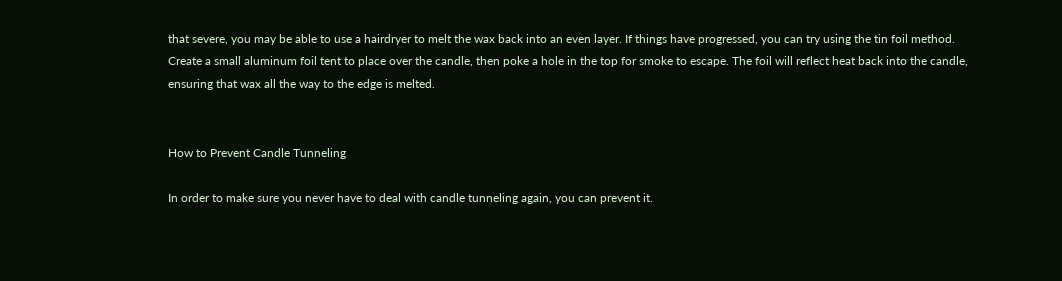that severe, you may be able to use a hairdryer to melt the wax back into an even layer. If things have progressed, you can try using the tin foil method. Create a small aluminum foil tent to place over the candle, then poke a hole in the top for smoke to escape. The foil will reflect heat back into the candle, ensuring that wax all the way to the edge is melted.


How to Prevent Candle Tunneling

In order to make sure you never have to deal with candle tunneling again, you can prevent it.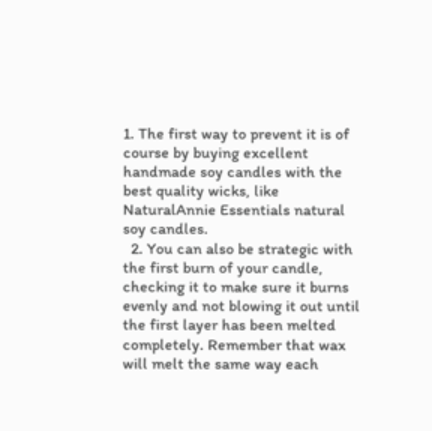1. The first way to prevent it is of course by buying excellent handmade soy candles with the best quality wicks, like NaturalAnnie Essentials natural soy candles.
  2. You can also be strategic with the first burn of your candle, checking it to make sure it burns evenly and not blowing it out until the first layer has been melted completely. Remember that wax will melt the same way each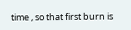time , so that first burn is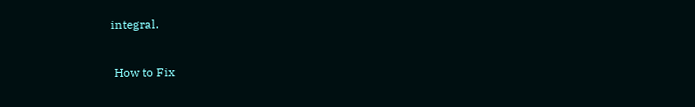integral.

 How to Fix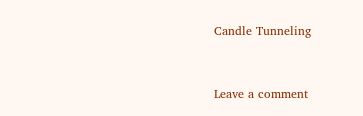Candle Tunneling


Leave a comment